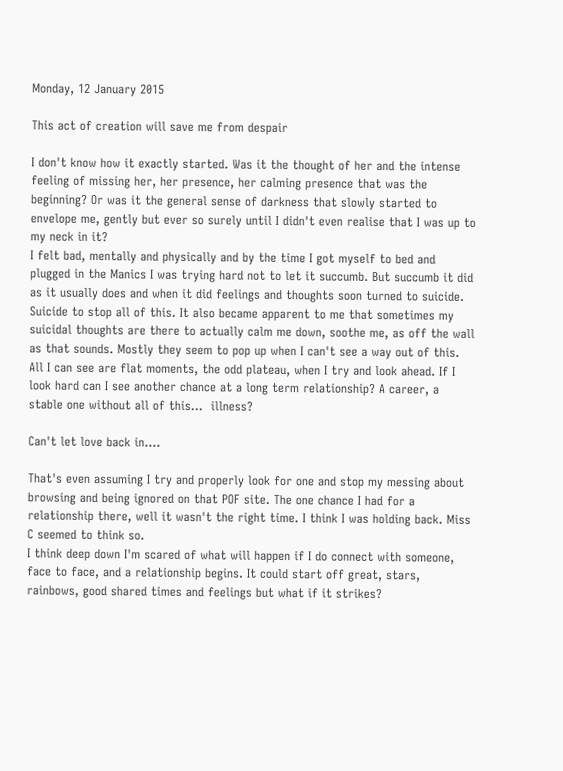Monday, 12 January 2015

This act of creation will save me from despair

I don't know how it exactly started. Was it the thought of her and the intense feeling of missing her, her presence, her calming presence that was the beginning? Or was it the general sense of darkness that slowly started to envelope me, gently but ever so surely until I didn't even realise that I was up to my neck in it?
I felt bad, mentally and physically and by the time I got myself to bed and plugged in the Manics I was trying hard not to let it succumb. But succumb it did as it usually does and when it did feelings and thoughts soon turned to suicide. Suicide to stop all of this. It also became apparent to me that sometimes my suicidal thoughts are there to actually calm me down, soothe me, as off the wall as that sounds. Mostly they seem to pop up when I can't see a way out of this. All I can see are flat moments, the odd plateau, when I try and look ahead. If I look hard can I see another chance at a long term relationship? A career, a stable one without all of this...  illness?

Can't let love back in....

That's even assuming I try and properly look for one and stop my messing about browsing and being ignored on that POF site. The one chance I had for a relationship there, well it wasn't the right time. I think I was holding back. Miss C seemed to think so.
I think deep down I'm scared of what will happen if I do connect with someone, face to face, and a relationship begins. It could start off great, stars, rainbows, good shared times and feelings but what if it strikes?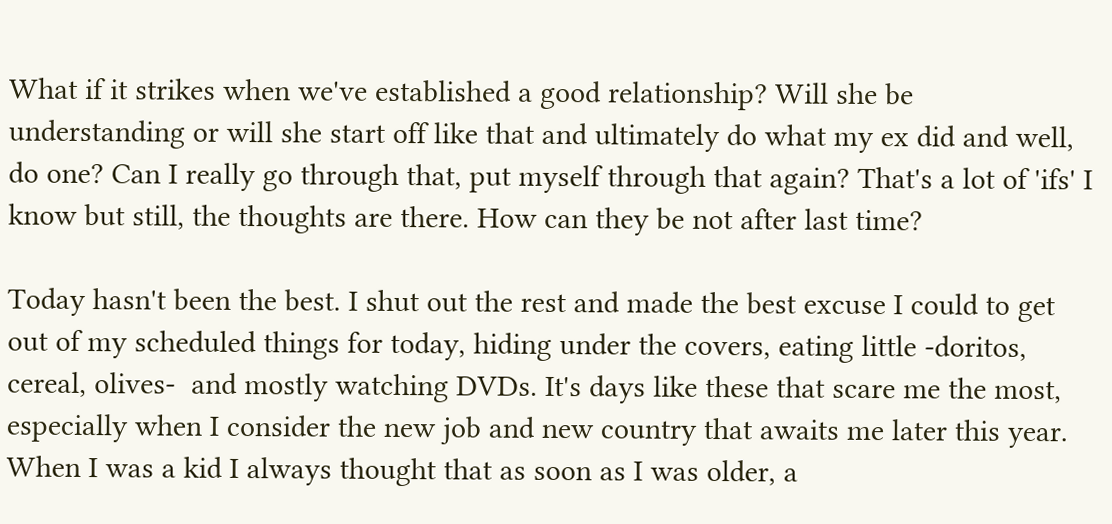What if it strikes when we've established a good relationship? Will she be understanding or will she start off like that and ultimately do what my ex did and well, do one? Can I really go through that, put myself through that again? That's a lot of 'ifs' I know but still, the thoughts are there. How can they be not after last time?

Today hasn't been the best. I shut out the rest and made the best excuse I could to get out of my scheduled things for today, hiding under the covers, eating little -doritos, cereal, olives-  and mostly watching DVDs. It's days like these that scare me the most, especially when I consider the new job and new country that awaits me later this year.
When I was a kid I always thought that as soon as I was older, a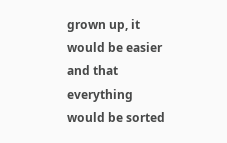grown up, it would be easier and that everything would be sorted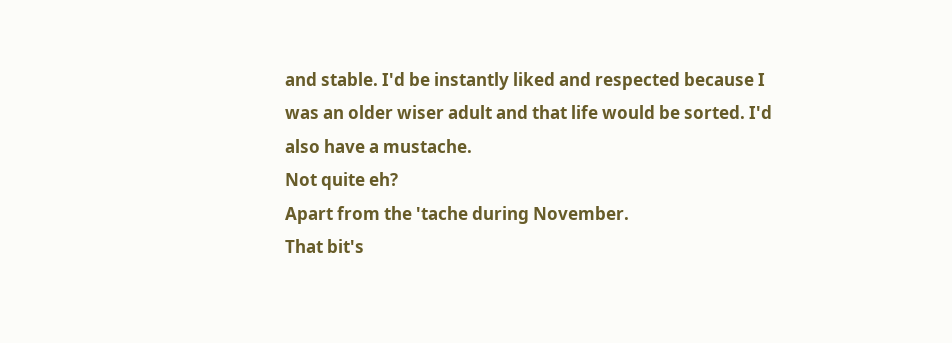and stable. I'd be instantly liked and respected because I was an older wiser adult and that life would be sorted. I'd also have a mustache.
Not quite eh?
Apart from the 'tache during November.
That bit's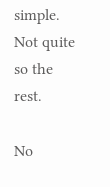simple. Not quite so the rest.

No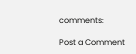comments:

Post a Comment